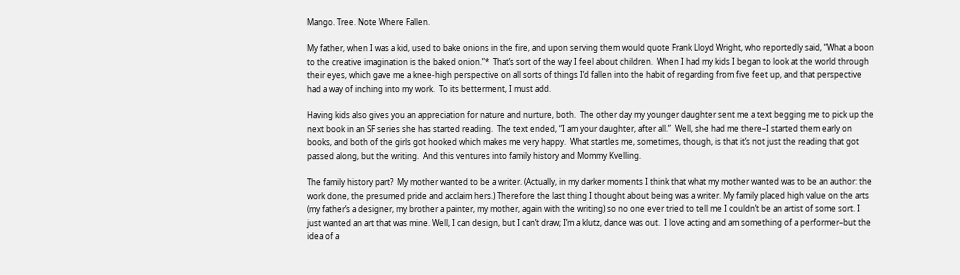Mango. Tree. Note Where Fallen.

My father, when I was a kid, used to bake onions in the fire, and upon serving them would quote Frank Lloyd Wright, who reportedly said, “What a boon to the creative imagination is the baked onion.”*  That’s sort of the way I feel about children.  When I had my kids I began to look at the world through their eyes, which gave me a knee-high perspective on all sorts of things I’d fallen into the habit of regarding from five feet up, and that perspective had a way of inching into my work.  To its betterment, I must add.

Having kids also gives you an appreciation for nature and nurture, both.  The other day my younger daughter sent me a text begging me to pick up the next book in an SF series she has started reading.  The text ended, “I am your daughter, after all.”  Well, she had me there–I started them early on books, and both of the girls got hooked which makes me very happy.  What startles me, sometimes, though, is that it’s not just the reading that got passed along, but the writing.  And this ventures into family history and Mommy Kvelling.

The family history part?  My mother wanted to be a writer. (Actually, in my darker moments I think that what my mother wanted was to be an author: the work done, the presumed pride and acclaim hers.) Therefore the last thing I thought about being was a writer. My family placed high value on the arts (my father’s a designer, my brother a painter, my mother, again with the writing) so no one ever tried to tell me I couldn’t be an artist of some sort. I just wanted an art that was mine. Well, I can design, but I can’t draw; I’m a klutz, dance was out.  I love acting and am something of a performer–but the idea of a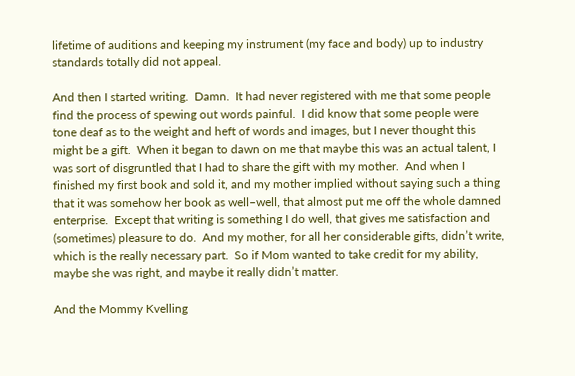lifetime of auditions and keeping my instrument (my face and body) up to industry standards totally did not appeal.

And then I started writing.  Damn.  It had never registered with me that some people find the process of spewing out words painful.  I did know that some people were tone deaf as to the weight and heft of words and images, but I never thought this might be a gift.  When it began to dawn on me that maybe this was an actual talent, I was sort of disgruntled that I had to share the gift with my mother.  And when I finished my first book and sold it, and my mother implied without saying such a thing that it was somehow her book as well–well, that almost put me off the whole damned enterprise.  Except that writing is something I do well, that gives me satisfaction and (sometimes) pleasure to do.  And my mother, for all her considerable gifts, didn’t write, which is the really necessary part.  So if Mom wanted to take credit for my ability, maybe she was right, and maybe it really didn’t matter.

And the Mommy Kvelling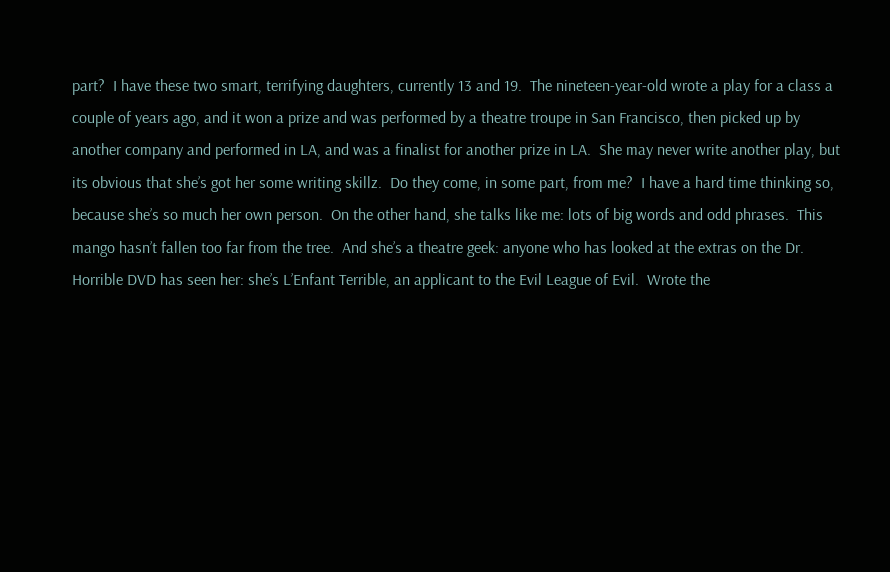part?  I have these two smart, terrifying daughters, currently 13 and 19.  The nineteen-year-old wrote a play for a class a couple of years ago, and it won a prize and was performed by a theatre troupe in San Francisco, then picked up by another company and performed in LA, and was a finalist for another prize in LA.  She may never write another play, but its obvious that she’s got her some writing skillz.  Do they come, in some part, from me?  I have a hard time thinking so, because she’s so much her own person.  On the other hand, she talks like me: lots of big words and odd phrases.  This mango hasn’t fallen too far from the tree.  And she’s a theatre geek: anyone who has looked at the extras on the Dr. Horrible DVD has seen her: she’s L’Enfant Terrible, an applicant to the Evil League of Evil.  Wrote the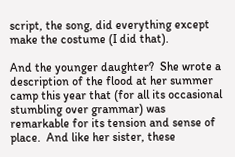script, the song, did everything except make the costume (I did that).

And the younger daughter?  She wrote a description of the flood at her summer camp this year that (for all its occasional stumbling over grammar) was remarkable for its tension and sense of place.  And like her sister, these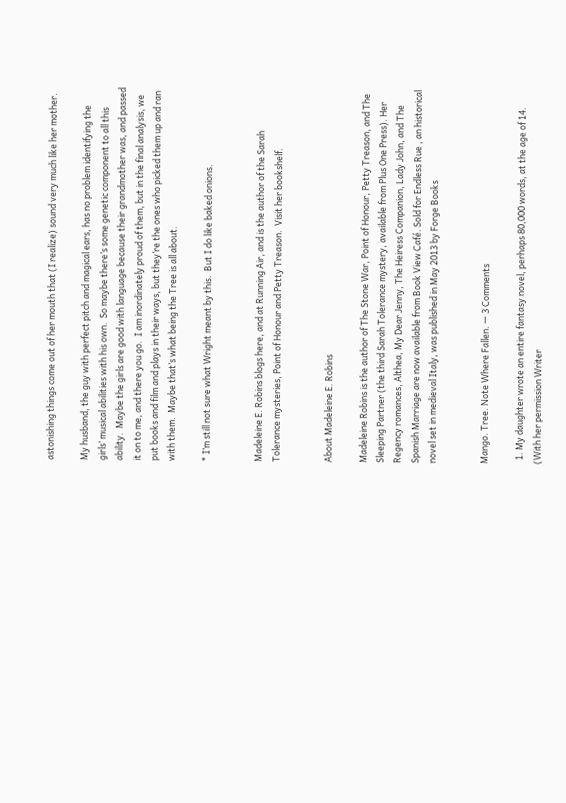astonishing things come out of her mouth that (I realize) sound very much like her mother.

My husband, the guy with perfect pitch and magical ears, has no problem identifying the girls’ musical abilities with his own.  So maybe there’s some genetic component to all this ability.  Maybe the girls are good with language because their grandmother was, and passed it on to me, and there you go.  I am inordinately proud of them, but in the final analysis, we put books and film and plays in their ways, but they’re the ones who picked them up and ran with them.  Maybe that’s what being the Tree is all about.

* I’m still not sure what Wright meant by this.  But I do like baked onions.


Madeleine E. Robins blogs here, and at Running Air, and is the author of the Sarah Tolerance mysteries, Point of Honour and Petty Treason.  Visit her bookshelf.


About Madeleine E. Robins

Madeleine Robins is the author of The Stone War, Point of Honour, Petty Treason, and The Sleeping Partner (the third Sarah Tolerance mystery, available from Plus One Press). Her Regency romances, Althea, My Dear Jenny, The Heiress Companion, Lady John, and The Spanish Marriage are now available from Book View Café. Sold for Endless Rue , an historical novel set in medieval Italy, was published in May 2013 by Forge Books


Mango. Tree. Note Where Fallen. — 3 Comments

  1. My daughter wrote an entire fantasy novel, perhaps 80,000 words, at the age of 14. (With her permission Writer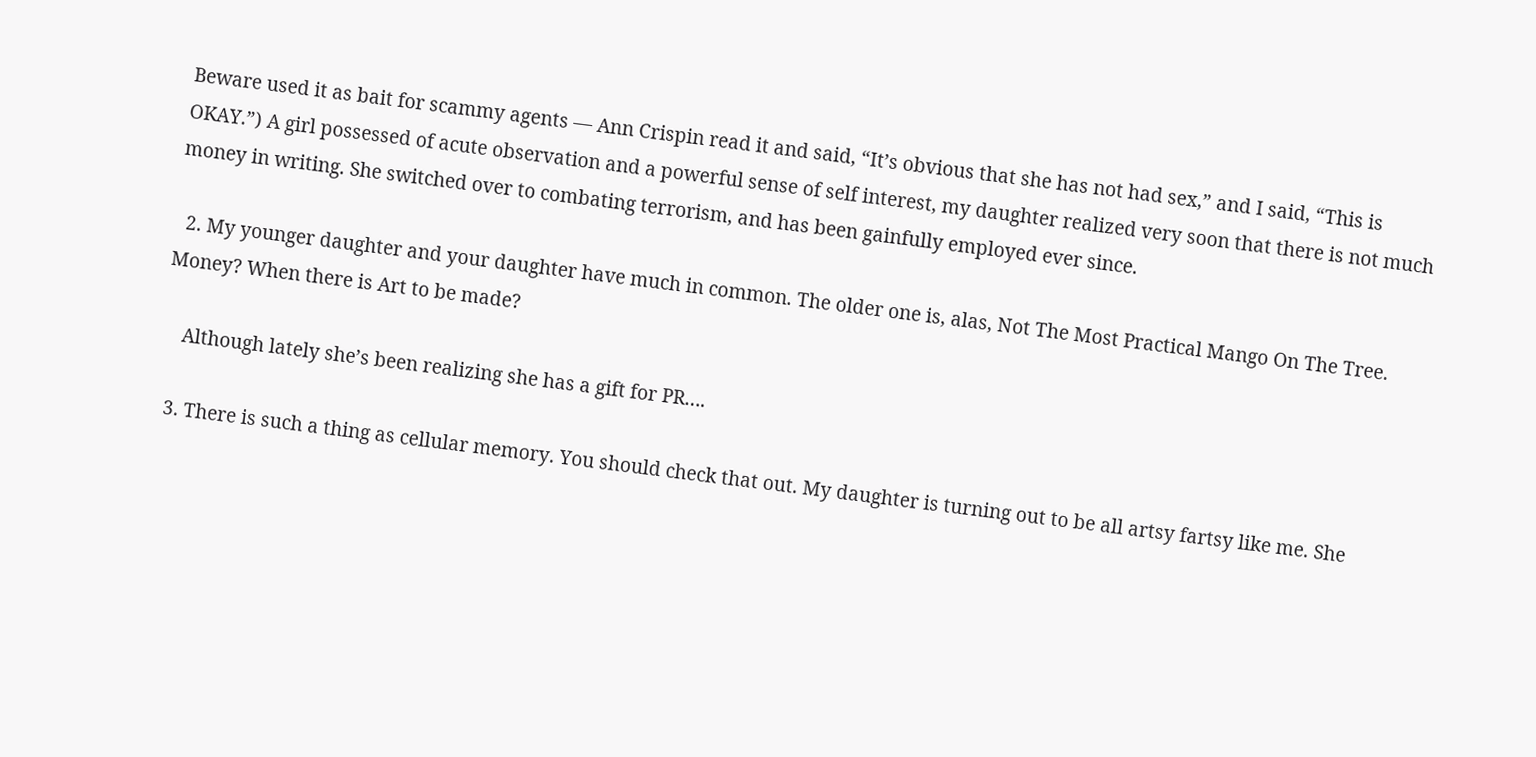Beware used it as bait for scammy agents — Ann Crispin read it and said, “It’s obvious that she has not had sex,” and I said, “This is OKAY.”) A girl possessed of acute observation and a powerful sense of self interest, my daughter realized very soon that there is not much money in writing. She switched over to combating terrorism, and has been gainfully employed ever since.

  2. My younger daughter and your daughter have much in common. The older one is, alas, Not The Most Practical Mango On The Tree. Money? When there is Art to be made?

    Although lately she’s been realizing she has a gift for PR….

  3. There is such a thing as cellular memory. You should check that out. My daughter is turning out to be all artsy fartsy like me. She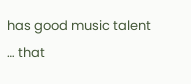has good music talent … that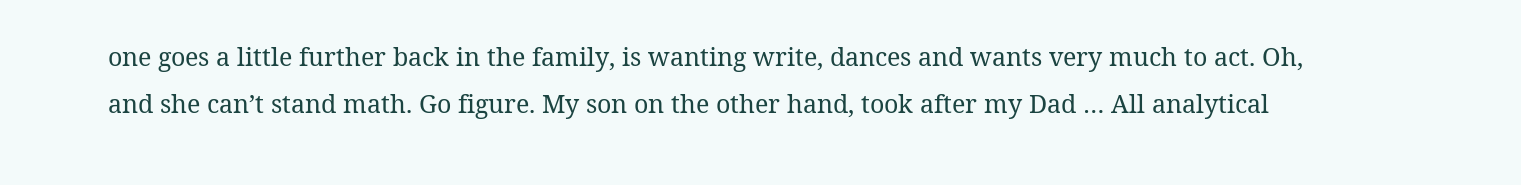one goes a little further back in the family, is wanting write, dances and wants very much to act. Oh, and she can’t stand math. Go figure. My son on the other hand, took after my Dad … All analytical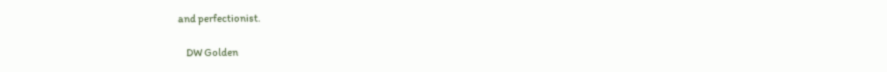and perfectionist.

    DW Golden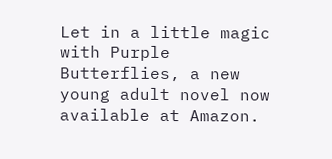Let in a little magic with Purple Butterflies, a new young adult novel now available at Amazon.